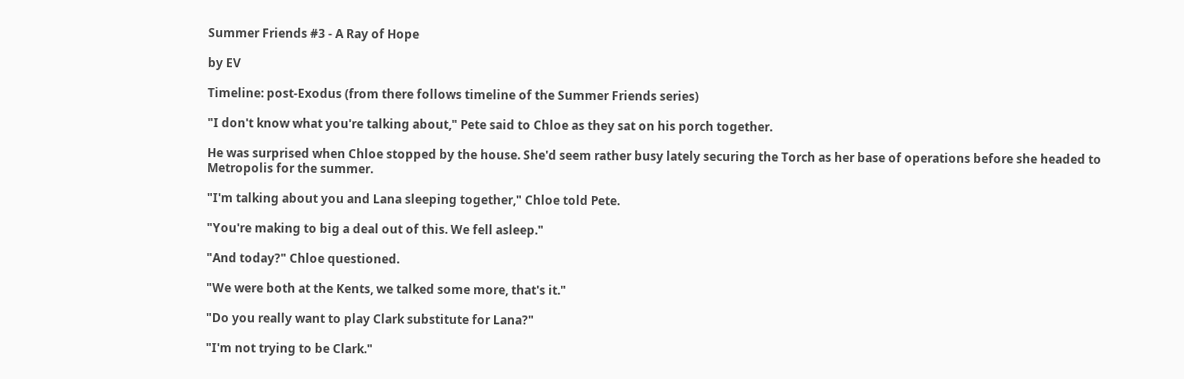Summer Friends #3 - A Ray of Hope

by EV

Timeline: post-Exodus (from there follows timeline of the Summer Friends series)

"I don't know what you're talking about," Pete said to Chloe as they sat on his porch together.

He was surprised when Chloe stopped by the house. She'd seem rather busy lately securing the Torch as her base of operations before she headed to Metropolis for the summer.

"I'm talking about you and Lana sleeping together," Chloe told Pete.

"You're making to big a deal out of this. We fell asleep."

"And today?" Chloe questioned.

"We were both at the Kents, we talked some more, that's it."

"Do you really want to play Clark substitute for Lana?"

"I'm not trying to be Clark."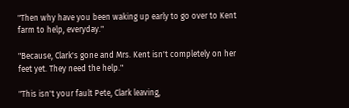"Then why have you been waking up early to go over to Kent farm to help, everyday."

"Because, Clark's gone and Mrs. Kent isn't completely on her feet yet. They need the help."

"This isn't your fault Pete, Clark leaving,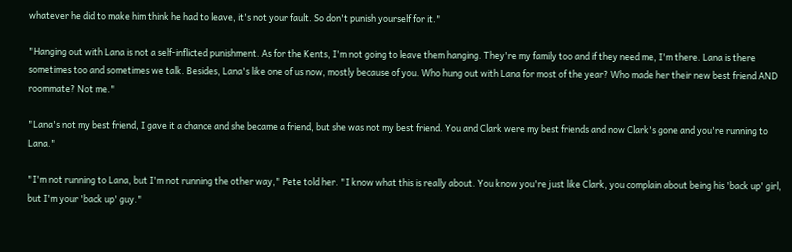whatever he did to make him think he had to leave, it's not your fault. So don't punish yourself for it."

"Hanging out with Lana is not a self-inflicted punishment. As for the Kents, I'm not going to leave them hanging. They're my family too and if they need me, I'm there. Lana is there sometimes too and sometimes we talk. Besides, Lana's like one of us now, mostly because of you. Who hung out with Lana for most of the year? Who made her their new best friend AND roommate? Not me."

"Lana's not my best friend, I gave it a chance and she became a friend, but she was not my best friend. You and Clark were my best friends and now Clark's gone and you're running to Lana."

"I'm not running to Lana, but I'm not running the other way," Pete told her. "I know what this is really about. You know you're just like Clark, you complain about being his 'back up' girl, but I'm your 'back up' guy."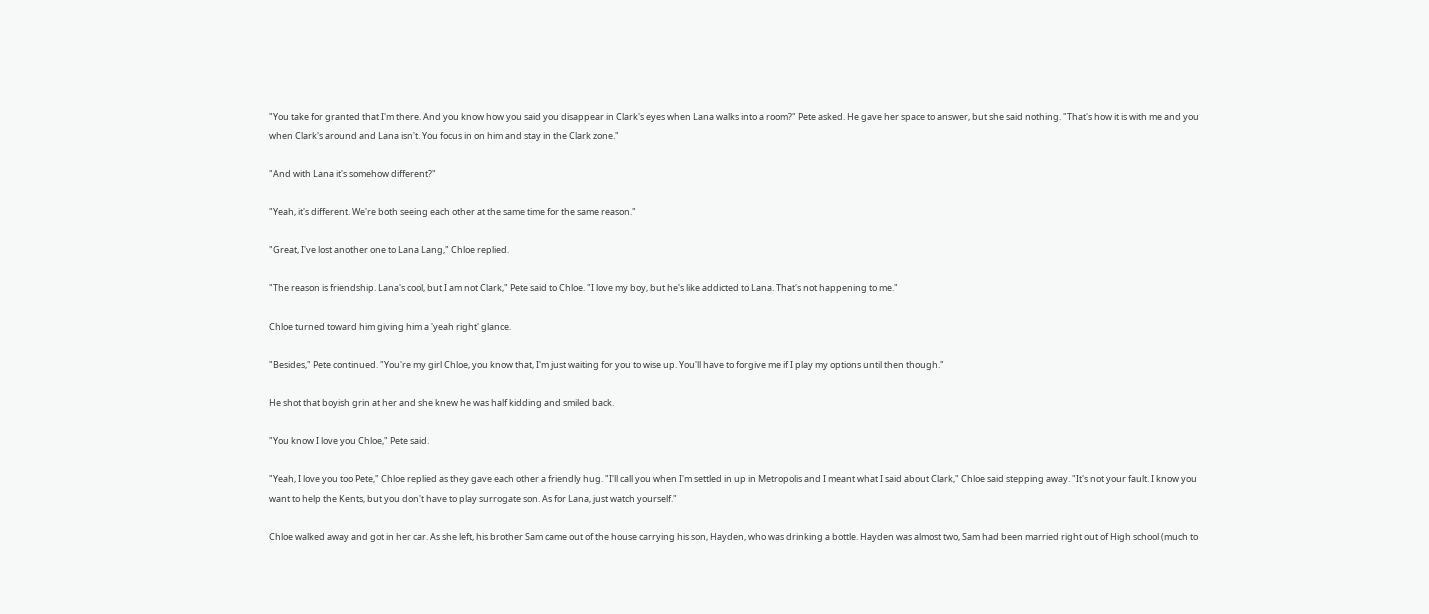"You take for granted that I'm there. And you know how you said you disappear in Clark's eyes when Lana walks into a room?" Pete asked. He gave her space to answer, but she said nothing. "That's how it is with me and you when Clark's around and Lana isn't. You focus in on him and stay in the Clark zone."

"And with Lana it's somehow different?"

"Yeah, it's different. We're both seeing each other at the same time for the same reason."

"Great, I've lost another one to Lana Lang," Chloe replied.

"The reason is friendship. Lana's cool, but I am not Clark," Pete said to Chloe. "I love my boy, but he's like addicted to Lana. That's not happening to me."

Chloe turned toward him giving him a 'yeah right' glance.

"Besides," Pete continued. "You're my girl Chloe, you know that, I'm just waiting for you to wise up. You'll have to forgive me if I play my options until then though."

He shot that boyish grin at her and she knew he was half kidding and smiled back.

"You know I love you Chloe," Pete said.

"Yeah, I love you too Pete," Chloe replied as they gave each other a friendly hug. "I'll call you when I'm settled in up in Metropolis and I meant what I said about Clark," Chloe said stepping away. "It's not your fault. I know you want to help the Kents, but you don't have to play surrogate son. As for Lana, just watch yourself."

Chloe walked away and got in her car. As she left, his brother Sam came out of the house carrying his son, Hayden, who was drinking a bottle. Hayden was almost two, Sam had been married right out of High school (much to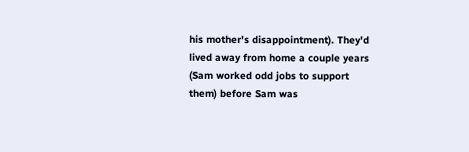his mother's disappointment). They'd lived away from home a couple years (Sam worked odd jobs to support them) before Sam was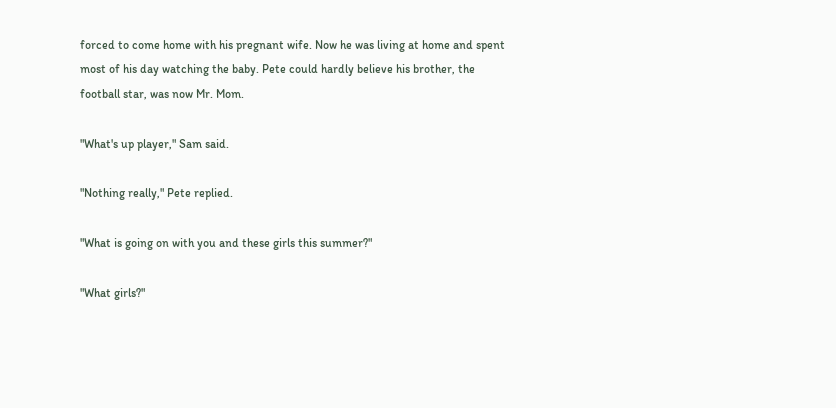forced to come home with his pregnant wife. Now he was living at home and spent most of his day watching the baby. Pete could hardly believe his brother, the football star, was now Mr. Mom.

"What's up player," Sam said.

"Nothing really," Pete replied.

"What is going on with you and these girls this summer?"

"What girls?"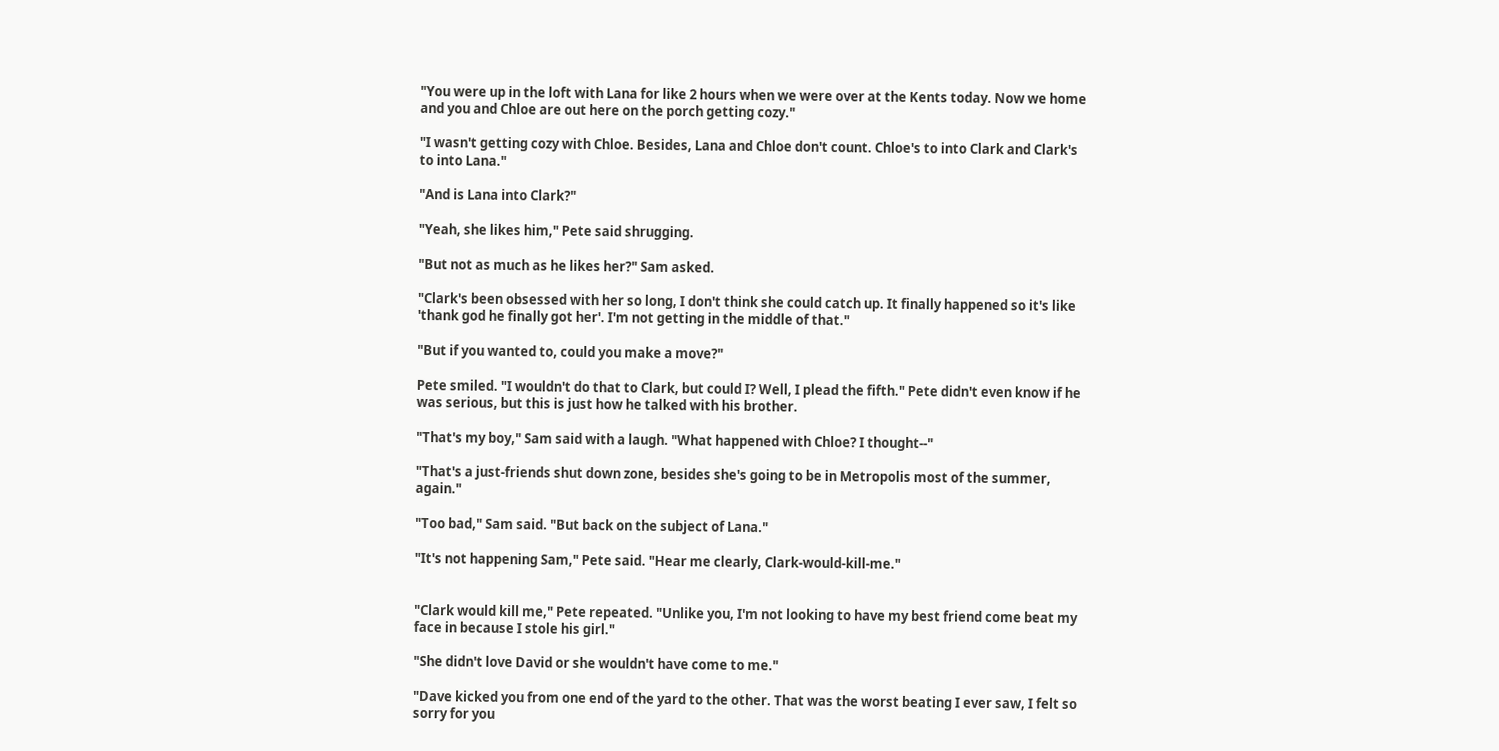"You were up in the loft with Lana for like 2 hours when we were over at the Kents today. Now we home and you and Chloe are out here on the porch getting cozy."

"I wasn't getting cozy with Chloe. Besides, Lana and Chloe don't count. Chloe's to into Clark and Clark's to into Lana."

"And is Lana into Clark?"

"Yeah, she likes him," Pete said shrugging.

"But not as much as he likes her?" Sam asked.

"Clark's been obsessed with her so long, I don't think she could catch up. It finally happened so it's like 'thank god he finally got her'. I'm not getting in the middle of that."

"But if you wanted to, could you make a move?"

Pete smiled. "I wouldn't do that to Clark, but could I? Well, I plead the fifth." Pete didn't even know if he was serious, but this is just how he talked with his brother.

"That's my boy," Sam said with a laugh. "What happened with Chloe? I thought--"

"That's a just-friends shut down zone, besides she's going to be in Metropolis most of the summer, again."

"Too bad," Sam said. "But back on the subject of Lana."

"It's not happening Sam," Pete said. "Hear me clearly, Clark-would-kill-me."


"Clark would kill me," Pete repeated. "Unlike you, I'm not looking to have my best friend come beat my face in because I stole his girl."

"She didn't love David or she wouldn't have come to me."

"Dave kicked you from one end of the yard to the other. That was the worst beating I ever saw, I felt so sorry for you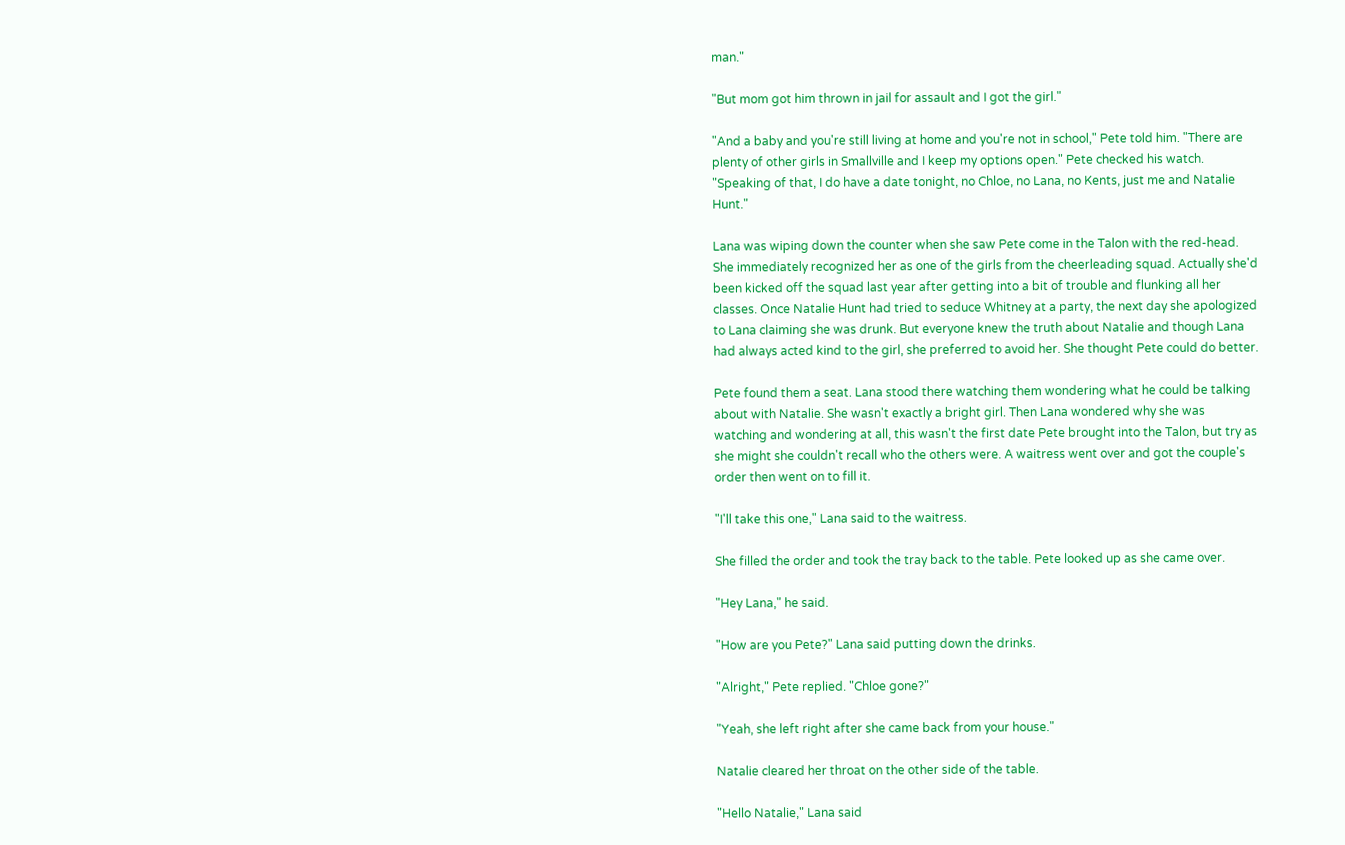man."

"But mom got him thrown in jail for assault and I got the girl."

"And a baby and you're still living at home and you're not in school," Pete told him. "There are plenty of other girls in Smallville and I keep my options open." Pete checked his watch. "Speaking of that, I do have a date tonight, no Chloe, no Lana, no Kents, just me and Natalie Hunt."

Lana was wiping down the counter when she saw Pete come in the Talon with the red-head. She immediately recognized her as one of the girls from the cheerleading squad. Actually she'd been kicked off the squad last year after getting into a bit of trouble and flunking all her classes. Once Natalie Hunt had tried to seduce Whitney at a party, the next day she apologized to Lana claiming she was drunk. But everyone knew the truth about Natalie and though Lana had always acted kind to the girl, she preferred to avoid her. She thought Pete could do better.

Pete found them a seat. Lana stood there watching them wondering what he could be talking about with Natalie. She wasn't exactly a bright girl. Then Lana wondered why she was watching and wondering at all, this wasn't the first date Pete brought into the Talon, but try as she might she couldn't recall who the others were. A waitress went over and got the couple's order then went on to fill it.

"I'll take this one," Lana said to the waitress.

She filled the order and took the tray back to the table. Pete looked up as she came over.

"Hey Lana," he said.

"How are you Pete?" Lana said putting down the drinks.

"Alright," Pete replied. "Chloe gone?"

"Yeah, she left right after she came back from your house."

Natalie cleared her throat on the other side of the table.

"Hello Natalie," Lana said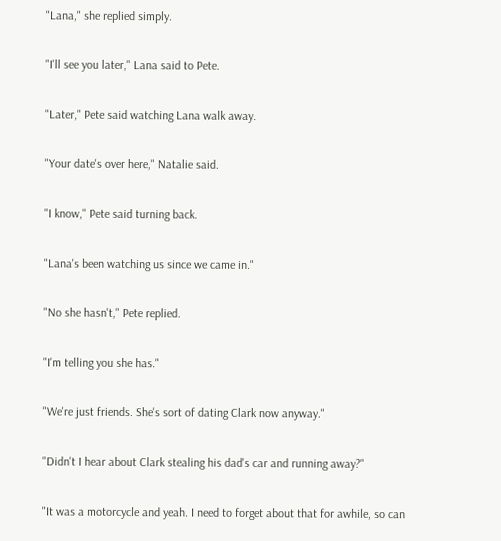"Lana," she replied simply.

"I'll see you later," Lana said to Pete.

"Later," Pete said watching Lana walk away.

"Your date's over here," Natalie said.

"I know," Pete said turning back.

"Lana's been watching us since we came in."

"No she hasn't," Pete replied.

"I'm telling you she has."

"We're just friends. She's sort of dating Clark now anyway."

"Didn't I hear about Clark stealing his dad's car and running away?"

"It was a motorcycle and yeah. I need to forget about that for awhile, so can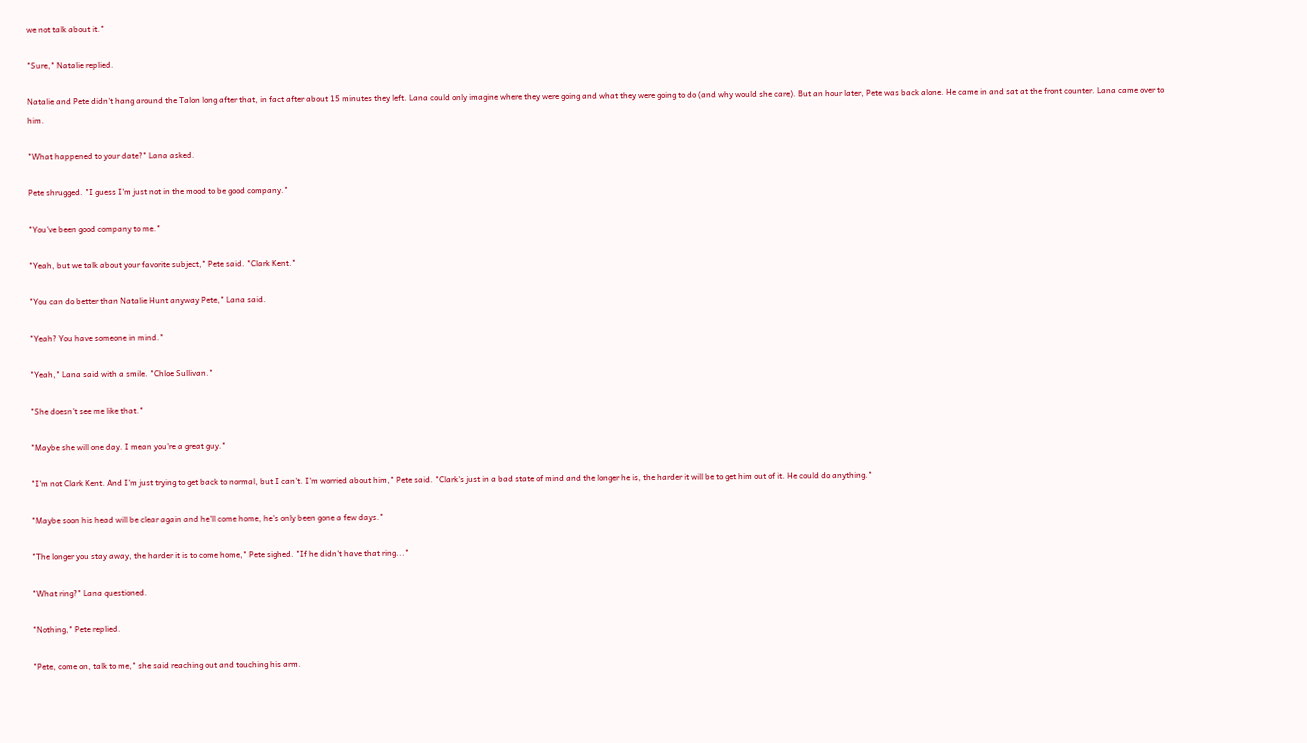we not talk about it."

"Sure," Natalie replied.

Natalie and Pete didn't hang around the Talon long after that, in fact after about 15 minutes they left. Lana could only imagine where they were going and what they were going to do (and why would she care). But an hour later, Pete was back alone. He came in and sat at the front counter. Lana came over to him.

"What happened to your date?" Lana asked.

Pete shrugged. "I guess I'm just not in the mood to be good company."

"You've been good company to me."

"Yeah, but we talk about your favorite subject," Pete said. "Clark Kent."

"You can do better than Natalie Hunt anyway Pete," Lana said.

"Yeah? You have someone in mind."

"Yeah," Lana said with a smile. "Chloe Sullivan."

"She doesn't see me like that."

"Maybe she will one day. I mean you're a great guy."

"I'm not Clark Kent. And I'm just trying to get back to normal, but I can't. I'm worried about him," Pete said. "Clark's just in a bad state of mind and the longer he is, the harder it will be to get him out of it. He could do anything."

"Maybe soon his head will be clear again and he'll come home, he's only been gone a few days."

"The longer you stay away, the harder it is to come home," Pete sighed. "If he didn't have that ring..."

"What ring?" Lana questioned.

"Nothing," Pete replied.

"Pete, come on, talk to me," she said reaching out and touching his arm.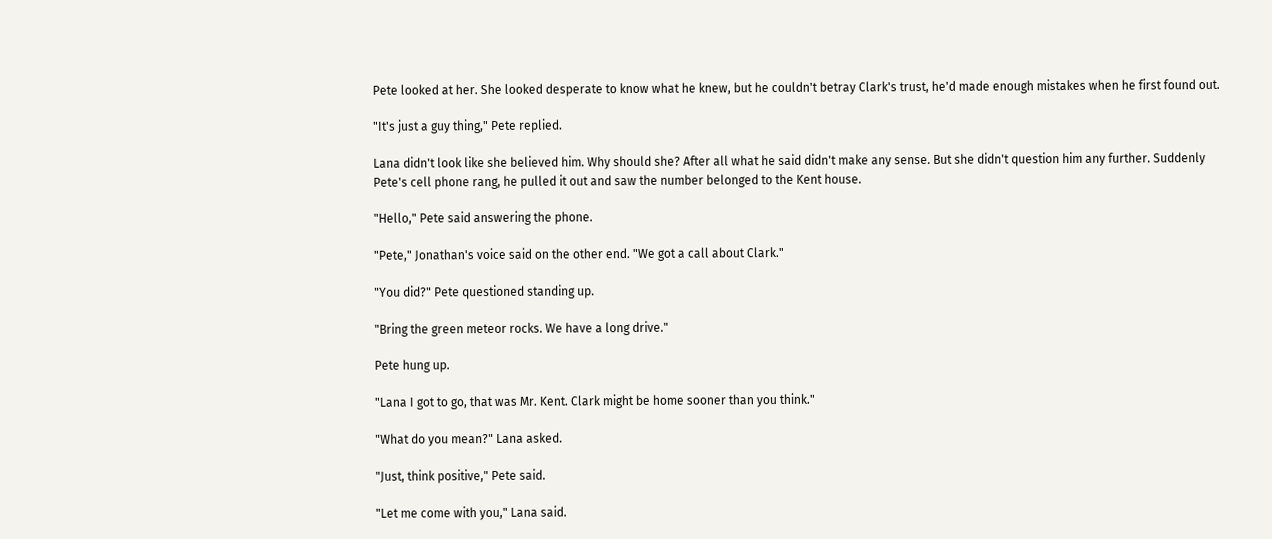Pete looked at her. She looked desperate to know what he knew, but he couldn't betray Clark's trust, he'd made enough mistakes when he first found out.

"It's just a guy thing," Pete replied.

Lana didn't look like she believed him. Why should she? After all what he said didn't make any sense. But she didn't question him any further. Suddenly Pete's cell phone rang, he pulled it out and saw the number belonged to the Kent house.

"Hello," Pete said answering the phone.

"Pete," Jonathan's voice said on the other end. "We got a call about Clark."

"You did?" Pete questioned standing up.

"Bring the green meteor rocks. We have a long drive."

Pete hung up.

"Lana I got to go, that was Mr. Kent. Clark might be home sooner than you think."

"What do you mean?" Lana asked.

"Just, think positive," Pete said.

"Let me come with you," Lana said.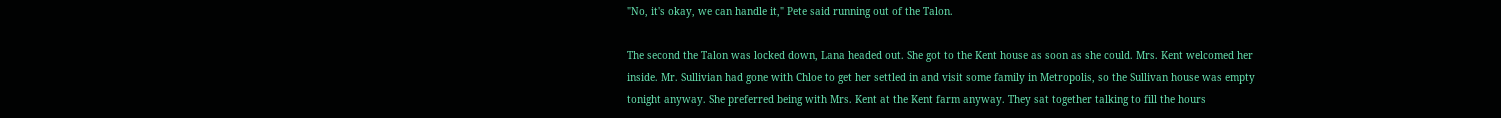"No, it's okay, we can handle it," Pete said running out of the Talon.

The second the Talon was locked down, Lana headed out. She got to the Kent house as soon as she could. Mrs. Kent welcomed her inside. Mr. Sullivian had gone with Chloe to get her settled in and visit some family in Metropolis, so the Sullivan house was empty tonight anyway. She preferred being with Mrs. Kent at the Kent farm anyway. They sat together talking to fill the hours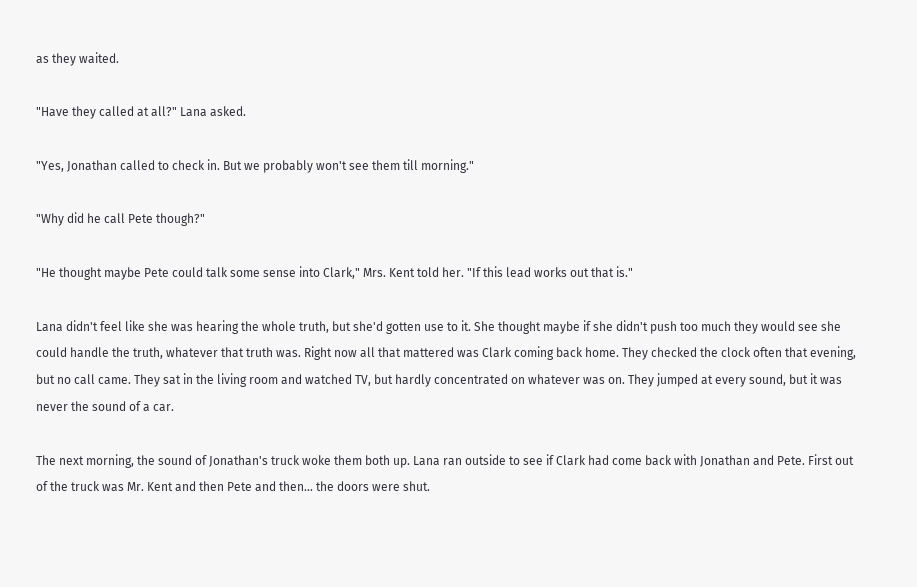as they waited.

"Have they called at all?" Lana asked.

"Yes, Jonathan called to check in. But we probably won't see them till morning."

"Why did he call Pete though?"

"He thought maybe Pete could talk some sense into Clark," Mrs. Kent told her. "If this lead works out that is."

Lana didn't feel like she was hearing the whole truth, but she'd gotten use to it. She thought maybe if she didn't push too much they would see she could handle the truth, whatever that truth was. Right now all that mattered was Clark coming back home. They checked the clock often that evening, but no call came. They sat in the living room and watched TV, but hardly concentrated on whatever was on. They jumped at every sound, but it was never the sound of a car.

The next morning, the sound of Jonathan's truck woke them both up. Lana ran outside to see if Clark had come back with Jonathan and Pete. First out of the truck was Mr. Kent and then Pete and then... the doors were shut.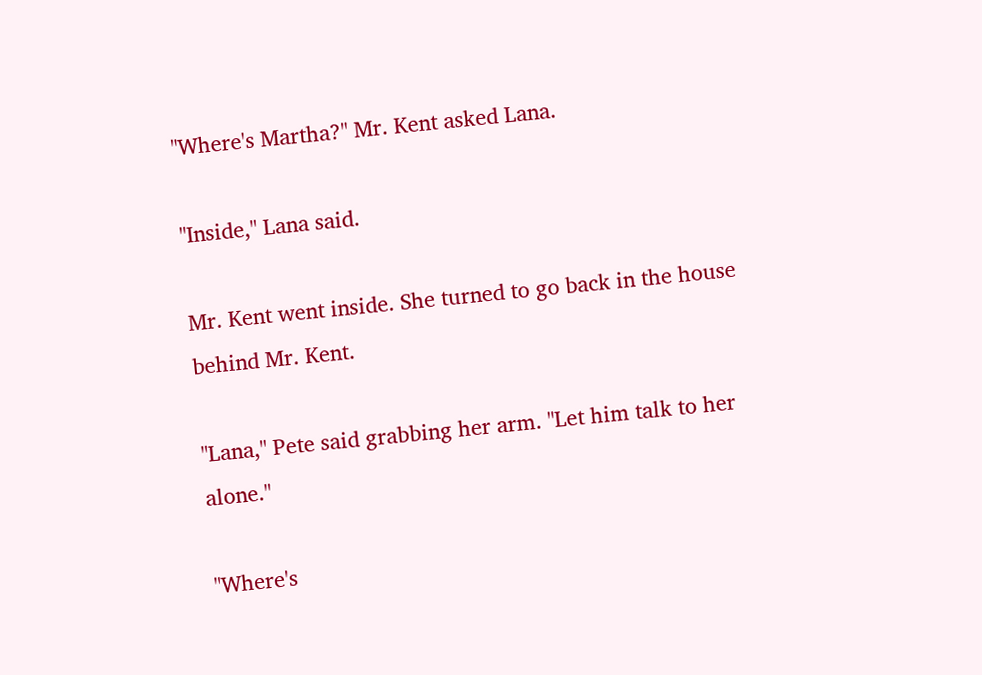"Where's Martha?" Mr. Kent asked Lana.

"Inside," Lana said.

Mr. Kent went inside. She turned to go back in the house behind Mr. Kent.

"Lana," Pete said grabbing her arm. "Let him talk to her alone."

"Where's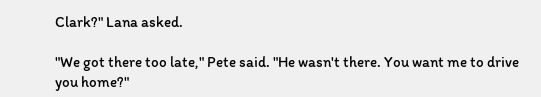Clark?" Lana asked.

"We got there too late," Pete said. "He wasn't there. You want me to drive you home?"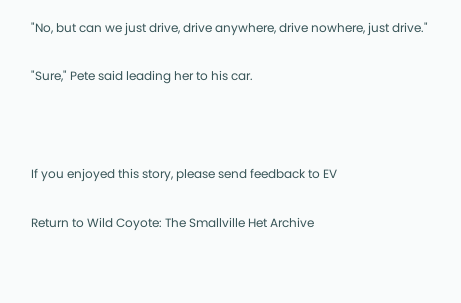"No, but can we just drive, drive anywhere, drive nowhere, just drive."

"Sure," Pete said leading her to his car.



If you enjoyed this story, please send feedback to EV

Return to Wild Coyote: The Smallville Het Archive